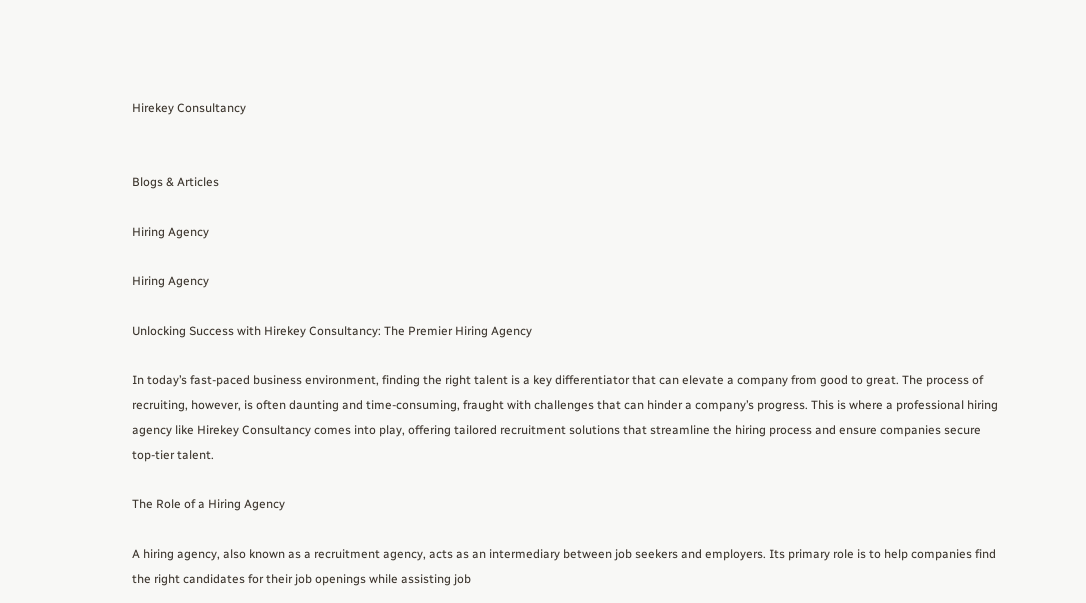Hirekey Consultancy


Blogs & Articles

Hiring Agency

Hiring Agency

Unlocking Success with Hirekey Consultancy: The Premier Hiring Agency

In today’s fast-paced business environment, finding the right talent is a key differentiator that can elevate a company from good to great. The process of recruiting, however, is often daunting and time-consuming, fraught with challenges that can hinder a company’s progress. This is where a professional hiring agency like Hirekey Consultancy comes into play, offering tailored recruitment solutions that streamline the hiring process and ensure companies secure top-tier talent.

The Role of a Hiring Agency

A hiring agency, also known as a recruitment agency, acts as an intermediary between job seekers and employers. Its primary role is to help companies find the right candidates for their job openings while assisting job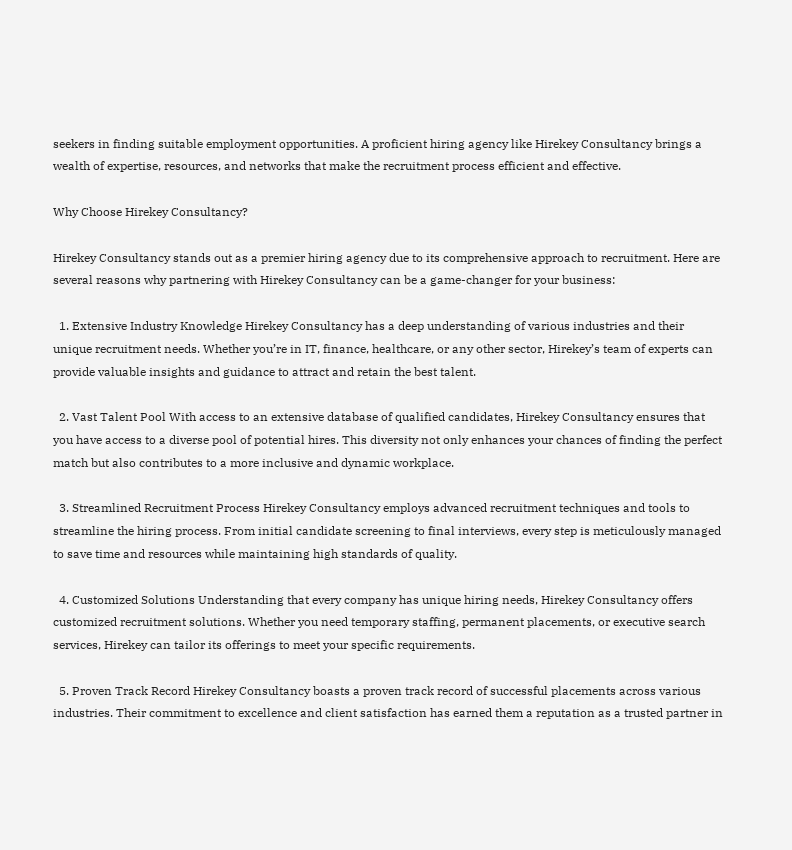seekers in finding suitable employment opportunities. A proficient hiring agency like Hirekey Consultancy brings a wealth of expertise, resources, and networks that make the recruitment process efficient and effective.

Why Choose Hirekey Consultancy?

Hirekey Consultancy stands out as a premier hiring agency due to its comprehensive approach to recruitment. Here are several reasons why partnering with Hirekey Consultancy can be a game-changer for your business:

  1. Extensive Industry Knowledge Hirekey Consultancy has a deep understanding of various industries and their unique recruitment needs. Whether you’re in IT, finance, healthcare, or any other sector, Hirekey’s team of experts can provide valuable insights and guidance to attract and retain the best talent.

  2. Vast Talent Pool With access to an extensive database of qualified candidates, Hirekey Consultancy ensures that you have access to a diverse pool of potential hires. This diversity not only enhances your chances of finding the perfect match but also contributes to a more inclusive and dynamic workplace.

  3. Streamlined Recruitment Process Hirekey Consultancy employs advanced recruitment techniques and tools to streamline the hiring process. From initial candidate screening to final interviews, every step is meticulously managed to save time and resources while maintaining high standards of quality.

  4. Customized Solutions Understanding that every company has unique hiring needs, Hirekey Consultancy offers customized recruitment solutions. Whether you need temporary staffing, permanent placements, or executive search services, Hirekey can tailor its offerings to meet your specific requirements.

  5. Proven Track Record Hirekey Consultancy boasts a proven track record of successful placements across various industries. Their commitment to excellence and client satisfaction has earned them a reputation as a trusted partner in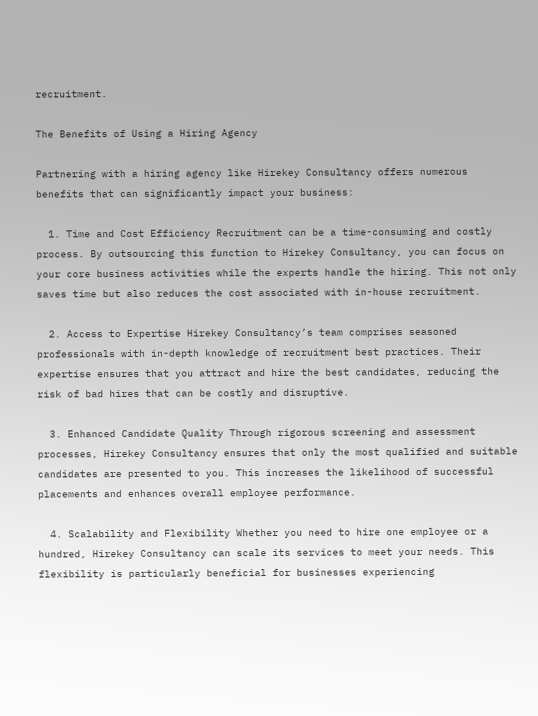recruitment.

The Benefits of Using a Hiring Agency

Partnering with a hiring agency like Hirekey Consultancy offers numerous benefits that can significantly impact your business:

  1. Time and Cost Efficiency Recruitment can be a time-consuming and costly process. By outsourcing this function to Hirekey Consultancy, you can focus on your core business activities while the experts handle the hiring. This not only saves time but also reduces the cost associated with in-house recruitment.

  2. Access to Expertise Hirekey Consultancy’s team comprises seasoned professionals with in-depth knowledge of recruitment best practices. Their expertise ensures that you attract and hire the best candidates, reducing the risk of bad hires that can be costly and disruptive.

  3. Enhanced Candidate Quality Through rigorous screening and assessment processes, Hirekey Consultancy ensures that only the most qualified and suitable candidates are presented to you. This increases the likelihood of successful placements and enhances overall employee performance.

  4. Scalability and Flexibility Whether you need to hire one employee or a hundred, Hirekey Consultancy can scale its services to meet your needs. This flexibility is particularly beneficial for businesses experiencing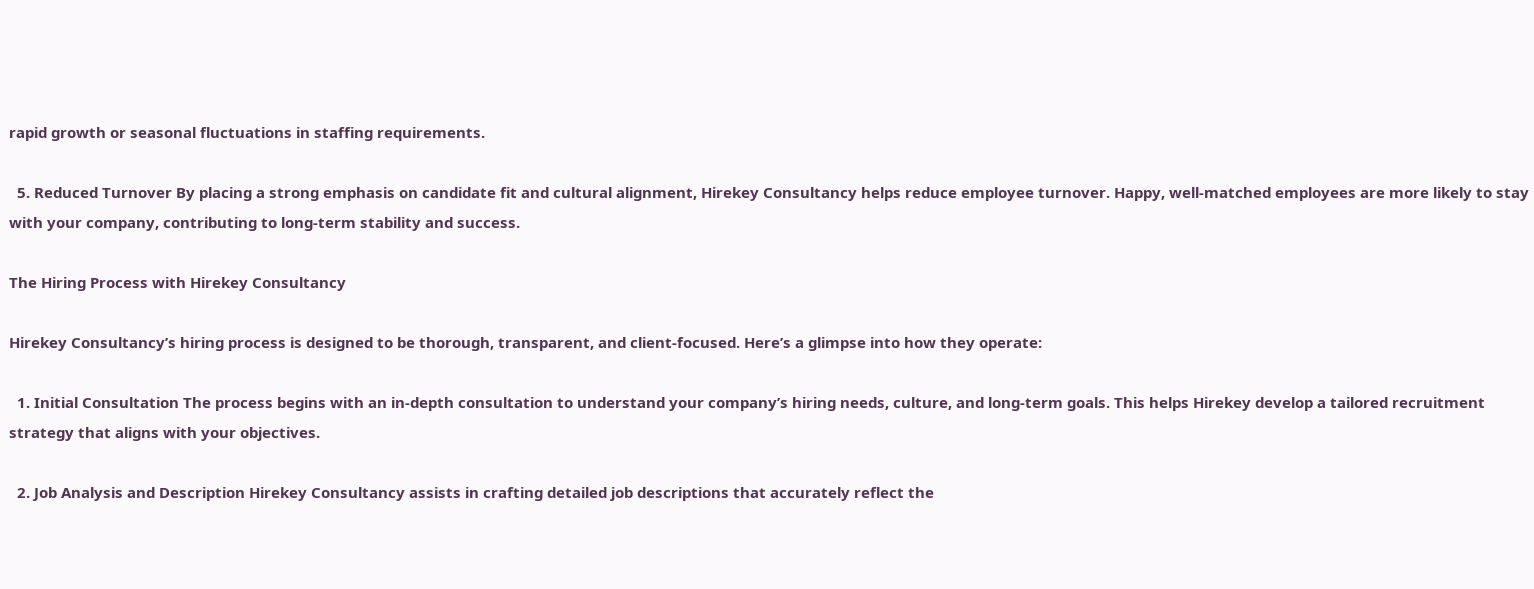rapid growth or seasonal fluctuations in staffing requirements.

  5. Reduced Turnover By placing a strong emphasis on candidate fit and cultural alignment, Hirekey Consultancy helps reduce employee turnover. Happy, well-matched employees are more likely to stay with your company, contributing to long-term stability and success.

The Hiring Process with Hirekey Consultancy

Hirekey Consultancy’s hiring process is designed to be thorough, transparent, and client-focused. Here’s a glimpse into how they operate:

  1. Initial Consultation The process begins with an in-depth consultation to understand your company’s hiring needs, culture, and long-term goals. This helps Hirekey develop a tailored recruitment strategy that aligns with your objectives.

  2. Job Analysis and Description Hirekey Consultancy assists in crafting detailed job descriptions that accurately reflect the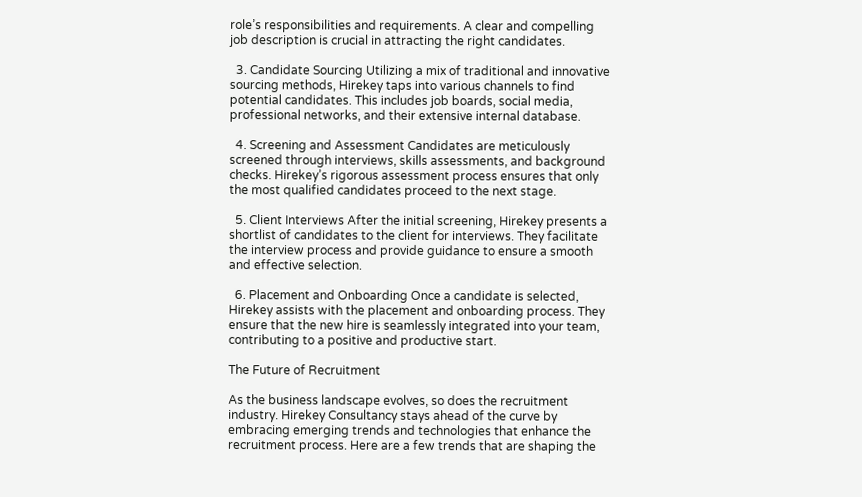role’s responsibilities and requirements. A clear and compelling job description is crucial in attracting the right candidates.

  3. Candidate Sourcing Utilizing a mix of traditional and innovative sourcing methods, Hirekey taps into various channels to find potential candidates. This includes job boards, social media, professional networks, and their extensive internal database.

  4. Screening and Assessment Candidates are meticulously screened through interviews, skills assessments, and background checks. Hirekey’s rigorous assessment process ensures that only the most qualified candidates proceed to the next stage.

  5. Client Interviews After the initial screening, Hirekey presents a shortlist of candidates to the client for interviews. They facilitate the interview process and provide guidance to ensure a smooth and effective selection.

  6. Placement and Onboarding Once a candidate is selected, Hirekey assists with the placement and onboarding process. They ensure that the new hire is seamlessly integrated into your team, contributing to a positive and productive start.

The Future of Recruitment

As the business landscape evolves, so does the recruitment industry. Hirekey Consultancy stays ahead of the curve by embracing emerging trends and technologies that enhance the recruitment process. Here are a few trends that are shaping the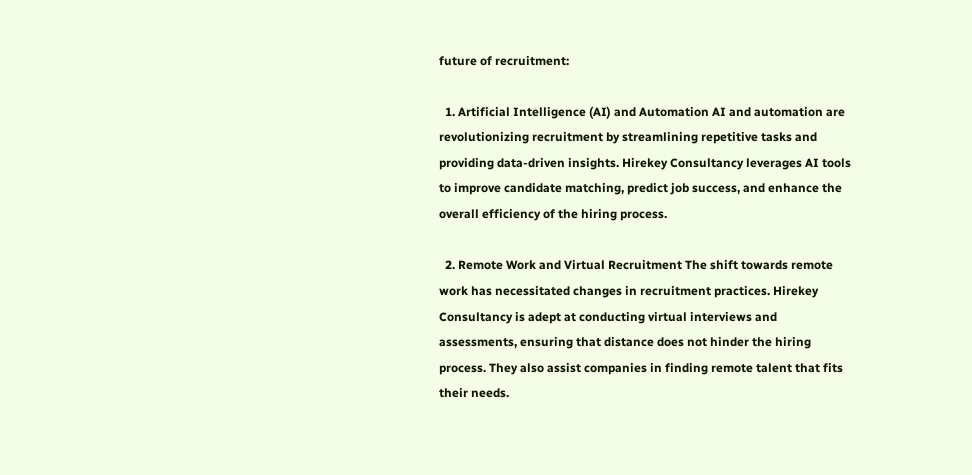future of recruitment:

  1. Artificial Intelligence (AI) and Automation AI and automation are revolutionizing recruitment by streamlining repetitive tasks and providing data-driven insights. Hirekey Consultancy leverages AI tools to improve candidate matching, predict job success, and enhance the overall efficiency of the hiring process.

  2. Remote Work and Virtual Recruitment The shift towards remote work has necessitated changes in recruitment practices. Hirekey Consultancy is adept at conducting virtual interviews and assessments, ensuring that distance does not hinder the hiring process. They also assist companies in finding remote talent that fits their needs.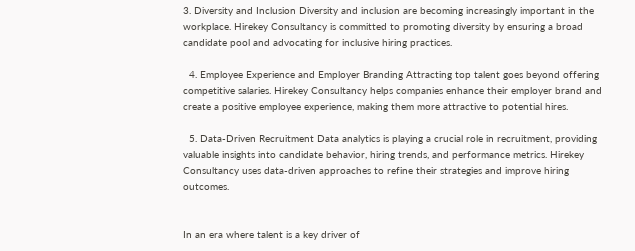3. Diversity and Inclusion Diversity and inclusion are becoming increasingly important in the workplace. Hirekey Consultancy is committed to promoting diversity by ensuring a broad candidate pool and advocating for inclusive hiring practices.

  4. Employee Experience and Employer Branding Attracting top talent goes beyond offering competitive salaries. Hirekey Consultancy helps companies enhance their employer brand and create a positive employee experience, making them more attractive to potential hires.

  5. Data-Driven Recruitment Data analytics is playing a crucial role in recruitment, providing valuable insights into candidate behavior, hiring trends, and performance metrics. Hirekey Consultancy uses data-driven approaches to refine their strategies and improve hiring outcomes.


In an era where talent is a key driver of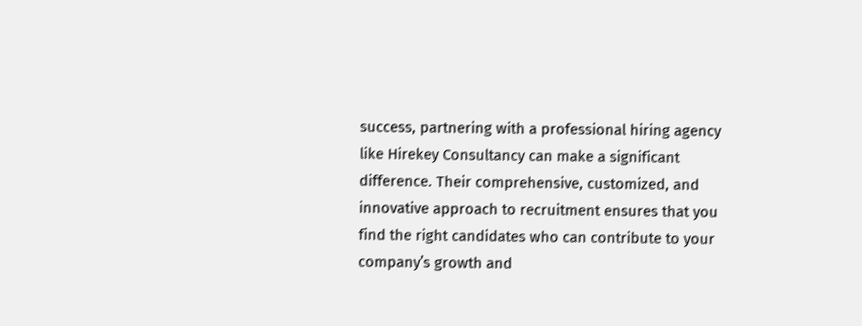success, partnering with a professional hiring agency like Hirekey Consultancy can make a significant difference. Their comprehensive, customized, and innovative approach to recruitment ensures that you find the right candidates who can contribute to your company’s growth and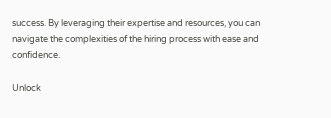success. By leveraging their expertise and resources, you can navigate the complexities of the hiring process with ease and confidence.

Unlock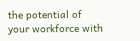the potential of your workforce with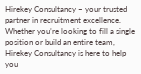Hirekey Consultancy – your trusted partner in recruitment excellence. Whether you’re looking to fill a single position or build an entire team, Hirekey Consultancy is here to help you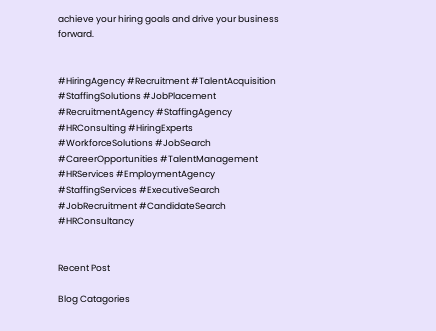achieve your hiring goals and drive your business forward.


#HiringAgency #Recruitment #TalentAcquisition #StaffingSolutions #JobPlacement #RecruitmentAgency #StaffingAgency #HRConsulting #HiringExperts #WorkforceSolutions #JobSearch #CareerOpportunities #TalentManagement #HRServices #EmploymentAgency #StaffingServices #ExecutiveSearch #JobRecruitment #CandidateSearch #HRConsultancy


Recent Post

Blog Catagories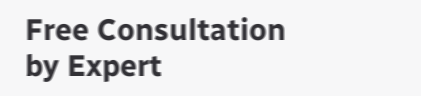Free Consultation by Expert